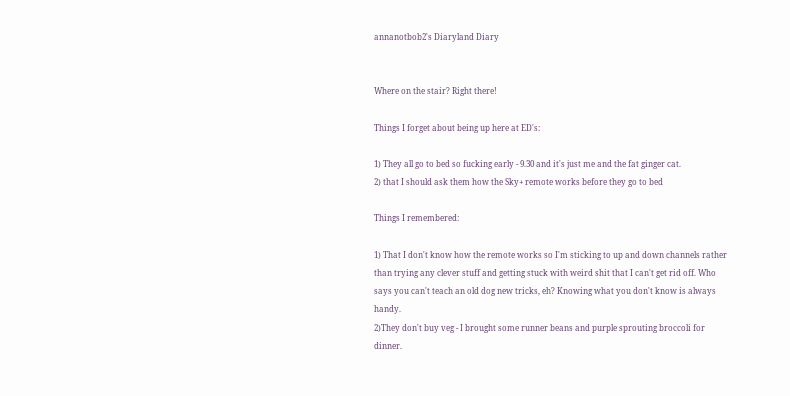annanotbob2's Diaryland Diary


Where on the stair? Right there!

Things I forget about being up here at ED's:

1) They all go to bed so fucking early - 9.30 and it's just me and the fat ginger cat.
2) that I should ask them how the Sky+ remote works before they go to bed

Things I remembered:

1) That I don't know how the remote works so I'm sticking to up and down channels rather than trying any clever stuff and getting stuck with weird shit that I can't get rid off. Who says you can't teach an old dog new tricks, eh? Knowing what you don't know is always handy.
2)They don't buy veg - I brought some runner beans and purple sprouting broccoli for dinner.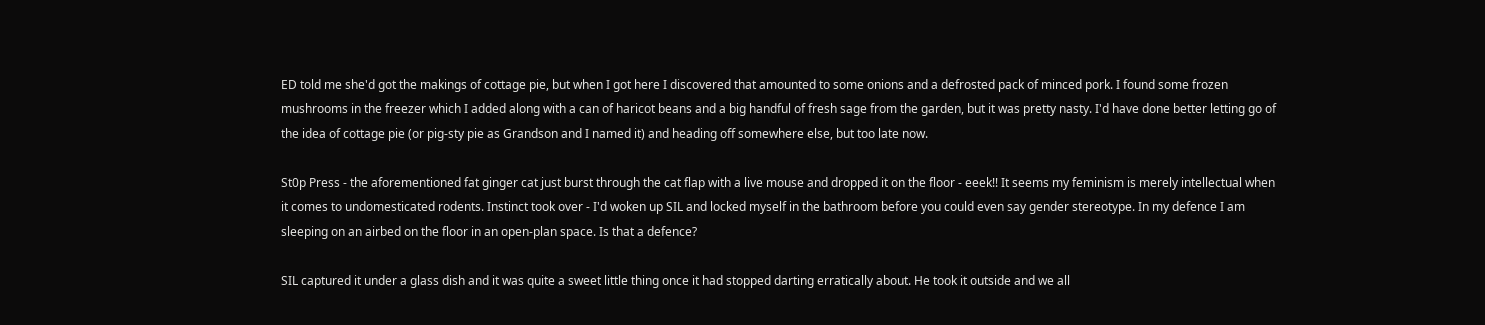ED told me she'd got the makings of cottage pie, but when I got here I discovered that amounted to some onions and a defrosted pack of minced pork. I found some frozen mushrooms in the freezer which I added along with a can of haricot beans and a big handful of fresh sage from the garden, but it was pretty nasty. I'd have done better letting go of the idea of cottage pie (or pig-sty pie as Grandson and I named it) and heading off somewhere else, but too late now.

St0p Press - the aforementioned fat ginger cat just burst through the cat flap with a live mouse and dropped it on the floor - eeek!! It seems my feminism is merely intellectual when it comes to undomesticated rodents. Instinct took over - I'd woken up SIL and locked myself in the bathroom before you could even say gender stereotype. In my defence I am sleeping on an airbed on the floor in an open-plan space. Is that a defence?

SIL captured it under a glass dish and it was quite a sweet little thing once it had stopped darting erratically about. He took it outside and we all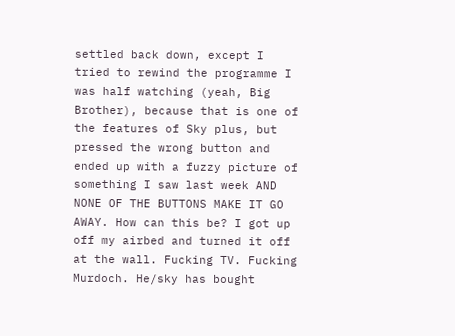settled back down, except I tried to rewind the programme I was half watching (yeah, Big Brother), because that is one of the features of Sky plus, but pressed the wrong button and ended up with a fuzzy picture of something I saw last week AND NONE OF THE BUTTONS MAKE IT GO AWAY. How can this be? I got up off my airbed and turned it off at the wall. Fucking TV. Fucking Murdoch. He/sky has bought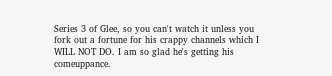Series 3 of Glee, so you can't watch it unless you fork out a fortune for his crappy channels which I WILL NOT DO. I am so glad he's getting his comeuppance.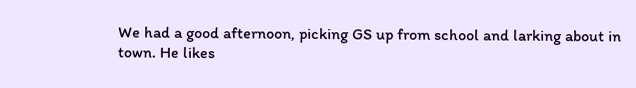We had a good afternoon, picking GS up from school and larking about in town. He likes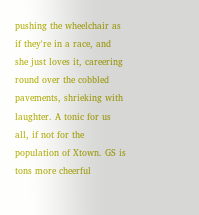pushing the wheelchair as if they're in a race, and she just loves it, careering round over the cobbled pavements, shrieking with laughter. A tonic for us all, if not for the population of Xtown. GS is tons more cheerful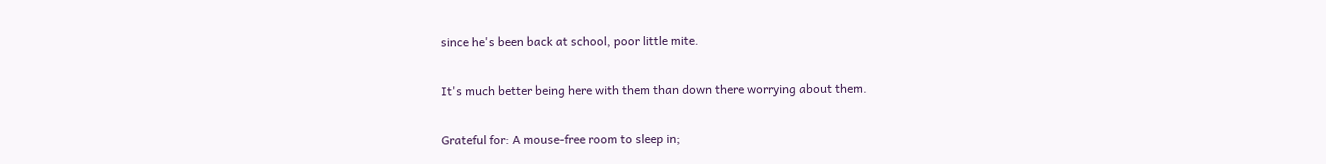since he's been back at school, poor little mite.

It's much better being here with them than down there worrying about them.

Grateful for: A mouse-free room to sleep in;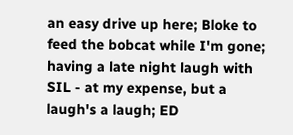an easy drive up here; Bloke to feed the bobcat while I'm gone; having a late night laugh with SIL - at my expense, but a laugh's a laugh; ED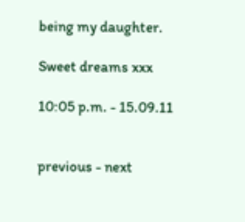being my daughter.

Sweet dreams xxx

10:05 p.m. - 15.09.11


previous - next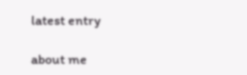latest entry

about me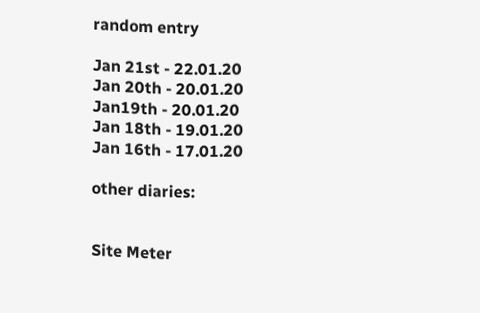random entry

Jan 21st - 22.01.20
Jan 20th - 20.01.20
Jan19th - 20.01.20
Jan 18th - 19.01.20
Jan 16th - 17.01.20

other diaries:


Site Meter